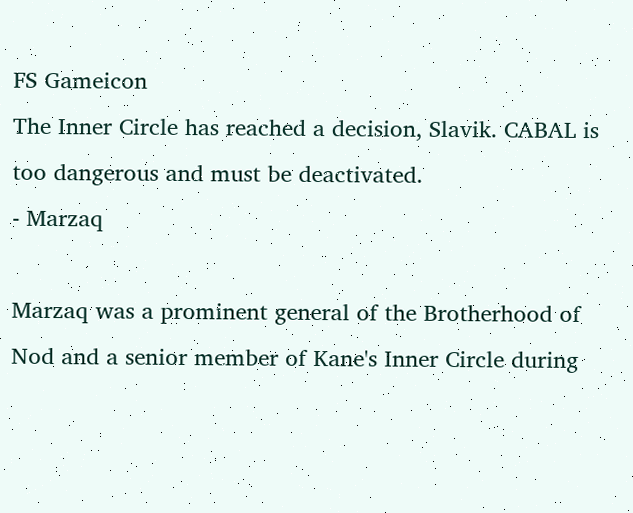FS Gameicon
The Inner Circle has reached a decision, Slavik. CABAL is too dangerous and must be deactivated.
- Marzaq

Marzaq was a prominent general of the Brotherhood of Nod and a senior member of Kane's Inner Circle during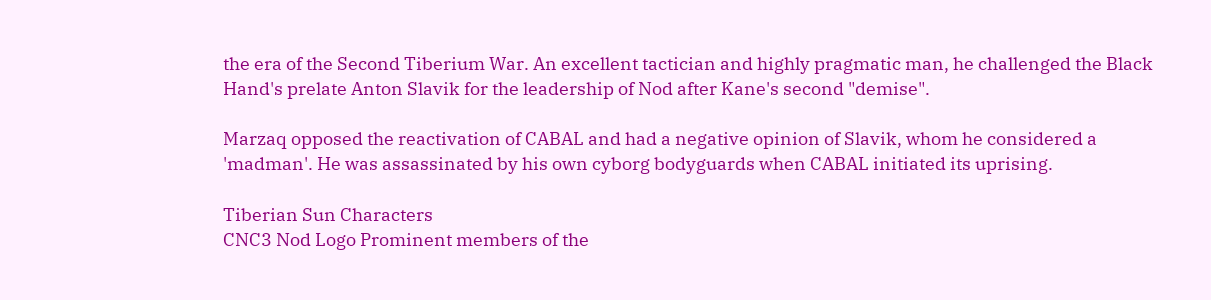the era of the Second Tiberium War. An excellent tactician and highly pragmatic man, he challenged the Black Hand's prelate Anton Slavik for the leadership of Nod after Kane's second "demise".

Marzaq opposed the reactivation of CABAL and had a negative opinion of Slavik, whom he considered a 'madman'. He was assassinated by his own cyborg bodyguards when CABAL initiated its uprising.

Tiberian Sun Characters
CNC3 Nod Logo Prominent members of the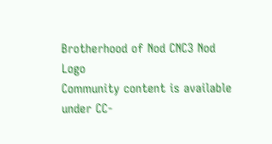Brotherhood of Nod CNC3 Nod Logo
Community content is available under CC-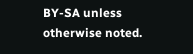BY-SA unless otherwise noted.